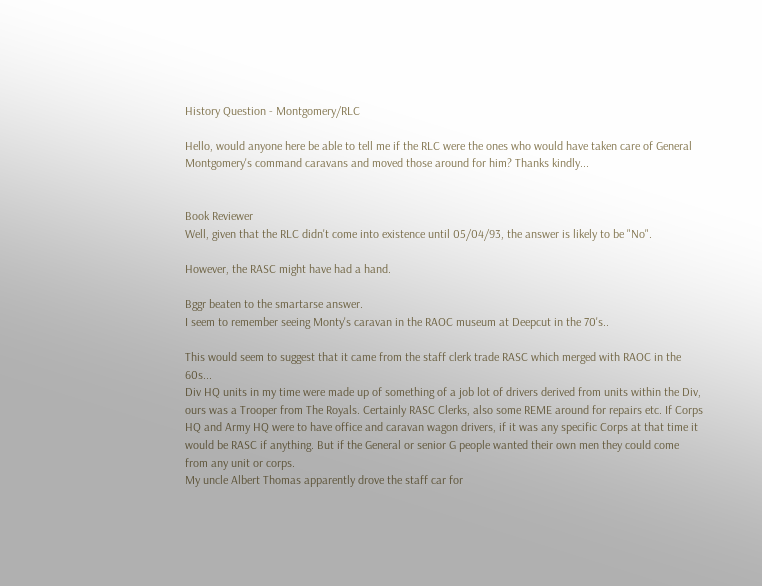History Question - Montgomery/RLC

Hello, would anyone here be able to tell me if the RLC were the ones who would have taken care of General Montgomery's command caravans and moved those around for him? Thanks kindly...


Book Reviewer
Well, given that the RLC didn't come into existence until 05/04/93, the answer is likely to be "No".

However, the RASC might have had a hand.

Bggr beaten to the smartarse answer.
I seem to remember seeing Monty's caravan in the RAOC museum at Deepcut in the 70's..

This would seem to suggest that it came from the staff clerk trade RASC which merged with RAOC in the 60s...
Div HQ units in my time were made up of something of a job lot of drivers derived from units within the Div, ours was a Trooper from The Royals. Certainly RASC Clerks, also some REME around for repairs etc. If Corps HQ and Army HQ were to have office and caravan wagon drivers, if it was any specific Corps at that time it would be RASC if anything. But if the General or senior G people wanted their own men they could come from any unit or corps.
My uncle Albert Thomas apparently drove the staff car for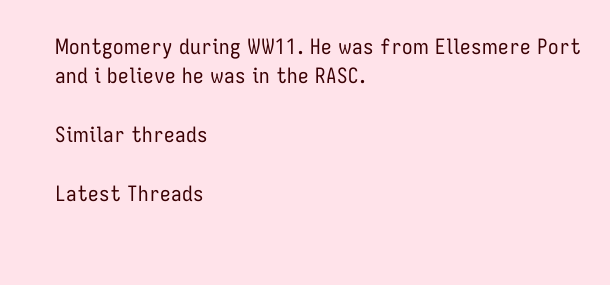Montgomery during WW11. He was from Ellesmere Port and i believe he was in the RASC.

Similar threads

Latest Threads